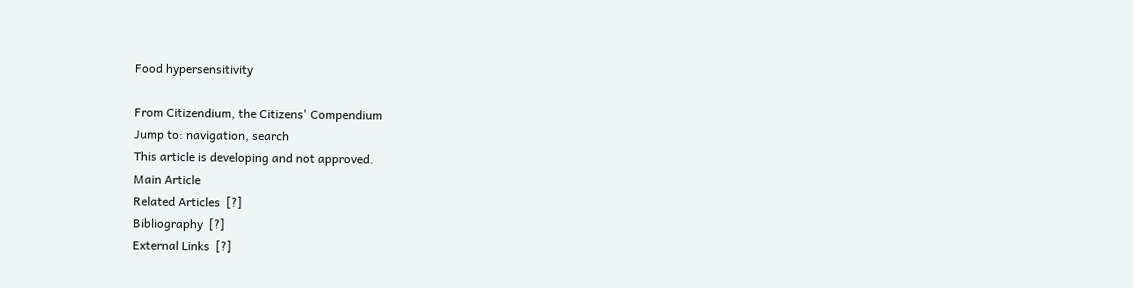Food hypersensitivity

From Citizendium, the Citizens' Compendium
Jump to: navigation, search
This article is developing and not approved.
Main Article
Related Articles  [?]
Bibliography  [?]
External Links  [?]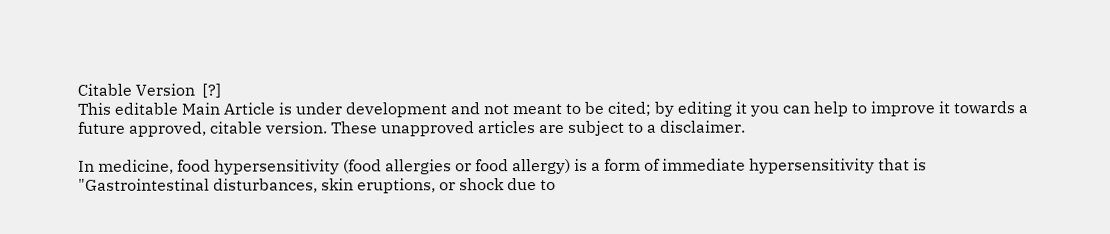Citable Version  [?]
This editable Main Article is under development and not meant to be cited; by editing it you can help to improve it towards a future approved, citable version. These unapproved articles are subject to a disclaimer.

In medicine, food hypersensitivity (food allergies or food allergy) is a form of immediate hypersensitivity that is "Gastrointestinal disturbances, skin eruptions, or shock due to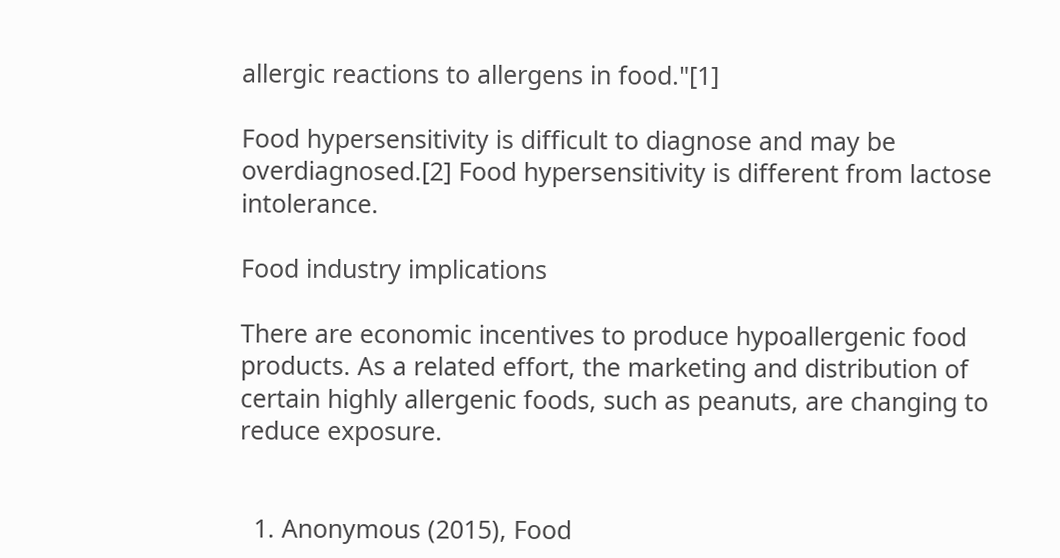allergic reactions to allergens in food."[1]

Food hypersensitivity is difficult to diagnose and may be overdiagnosed.[2] Food hypersensitivity is different from lactose intolerance.

Food industry implications

There are economic incentives to produce hypoallergenic food products. As a related effort, the marketing and distribution of certain highly allergenic foods, such as peanuts, are changing to reduce exposure.


  1. Anonymous (2015), Food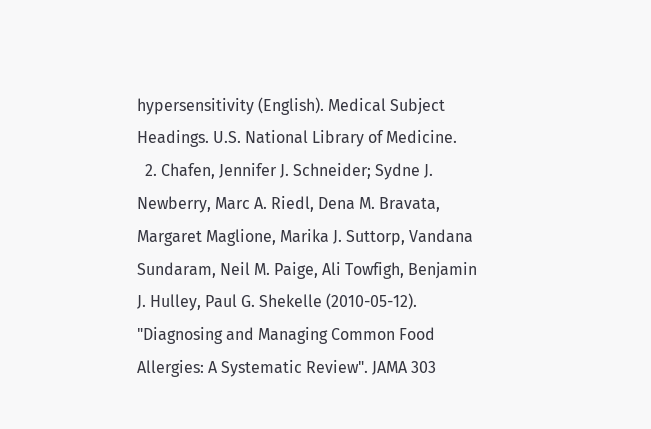hypersensitivity (English). Medical Subject Headings. U.S. National Library of Medicine.
  2. Chafen, Jennifer J. Schneider; Sydne J. Newberry, Marc A. Riedl, Dena M. Bravata, Margaret Maglione, Marika J. Suttorp, Vandana Sundaram, Neil M. Paige, Ali Towfigh, Benjamin J. Hulley, Paul G. Shekelle (2010-05-12). "Diagnosing and Managing Common Food Allergies: A Systematic Review". JAMA 303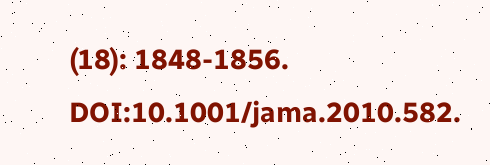(18): 1848-1856. DOI:10.1001/jama.2010.582.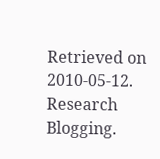Retrieved on 2010-05-12. Research Blogging.